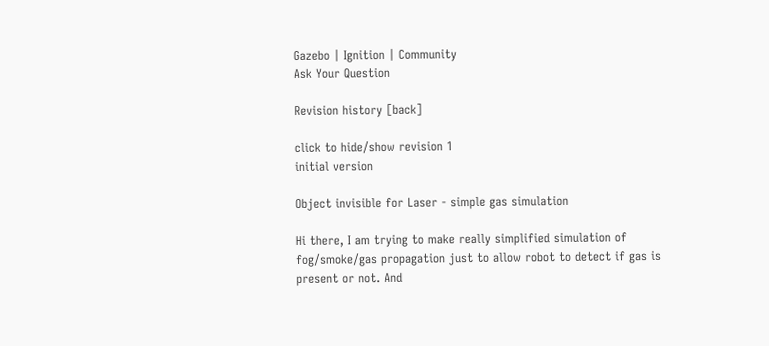Gazebo | Ignition | Community
Ask Your Question

Revision history [back]

click to hide/show revision 1
initial version

Object invisible for Laser - simple gas simulation

Hi there, I am trying to make really simplified simulation of fog/smoke/gas propagation just to allow robot to detect if gas is present or not. And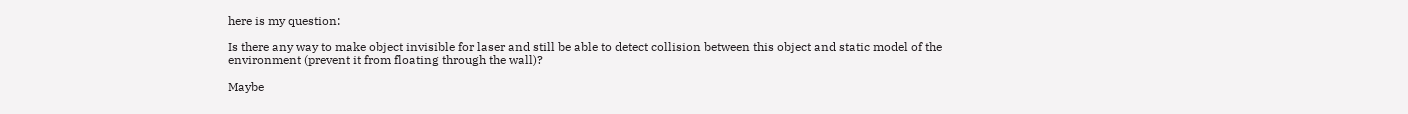here is my question:

Is there any way to make object invisible for laser and still be able to detect collision between this object and static model of the environment (prevent it from floating through the wall)?

Maybe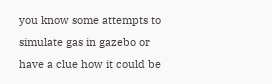you know some attempts to simulate gas in gazebo or have a clue how it could be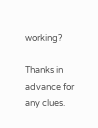working?

Thanks in advance for any clues.